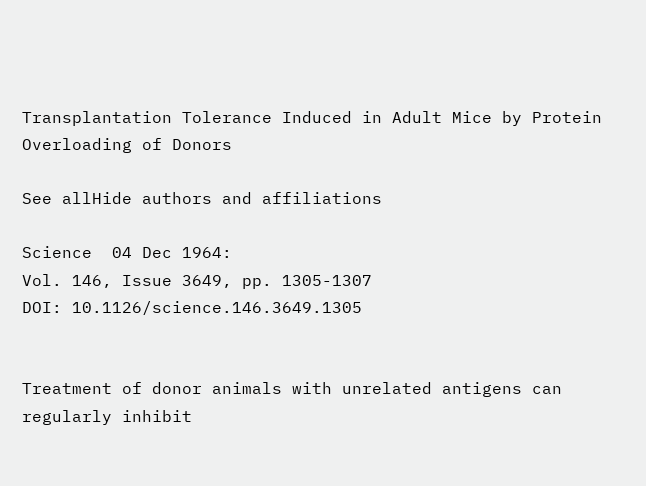Transplantation Tolerance Induced in Adult Mice by Protein Overloading of Donors

See allHide authors and affiliations

Science  04 Dec 1964:
Vol. 146, Issue 3649, pp. 1305-1307
DOI: 10.1126/science.146.3649.1305


Treatment of donor animals with unrelated antigens can regularly inhibit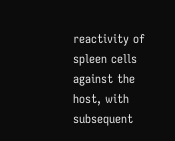reactivity of spleen cells against the host, with subsequent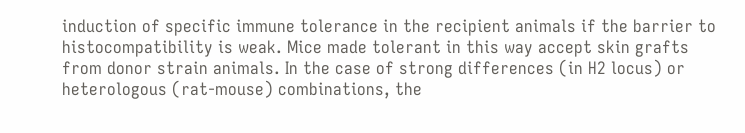induction of specific immune tolerance in the recipient animals if the barrier to histocompatibility is weak. Mice made tolerant in this way accept skin grafts from donor strain animals. In the case of strong differences (in H2 locus) or heterologous (rat-mouse) combinations, the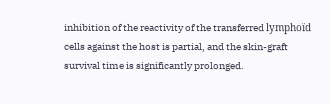inhibition of the reactivity of the transferred lymphoïd cells against the host is partial, and the skin-graft survival time is significantly prolonged.